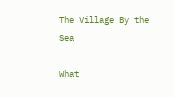The Village By the Sea

What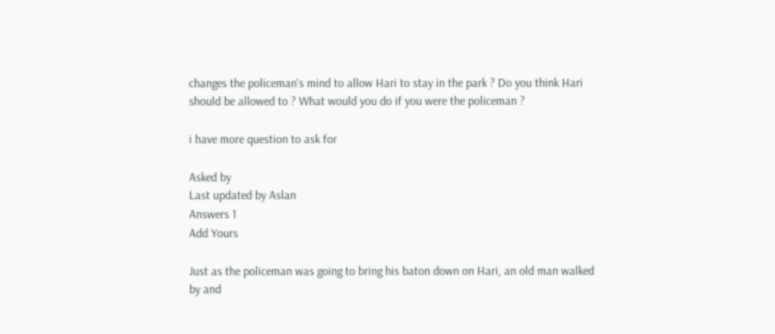changes the policeman's mind to allow Hari to stay in the park ? Do you think Hari should be allowed to ? What would you do if you were the policeman ?

i have more question to ask for

Asked by
Last updated by Aslan
Answers 1
Add Yours

Just as the policeman was going to bring his baton down on Hari, an old man walked by and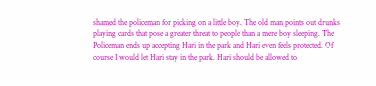shamed the policeman for picking on a little boy. The old man points out drunks playing cards that pose a greater threat to people than a mere boy sleeping. The Policeman ends up accepting Hari in the park and Hari even feels protected. Of course I would let Hari stay in the park. Hari should be allowed to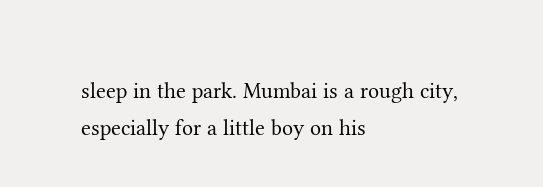sleep in the park. Mumbai is a rough city, especially for a little boy on his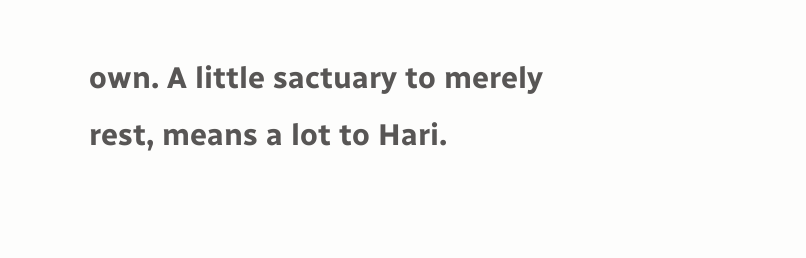own. A little sactuary to merely rest, means a lot to Hari.